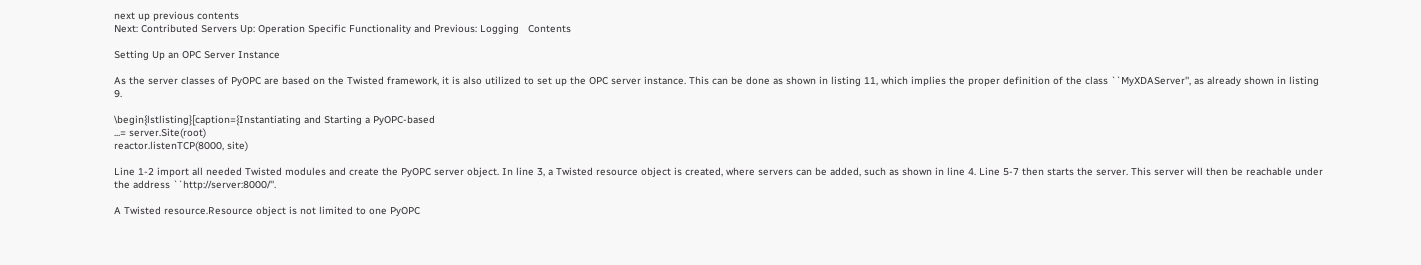next up previous contents
Next: Contributed Servers Up: Operation Specific Functionality and Previous: Logging   Contents

Setting Up an OPC Server Instance

As the server classes of PyOPC are based on the Twisted framework, it is also utilized to set up the OPC server instance. This can be done as shown in listing 11, which implies the proper definition of the class ``MyXDAServer'', as already shown in listing 9.

\begin{lstlisting}[caption={Instantiating and Starting a PyOPC-based
...= server.Site(root)
reactor.listenTCP(8000, site)

Line 1-2 import all needed Twisted modules and create the PyOPC server object. In line 3, a Twisted resource object is created, where servers can be added, such as shown in line 4. Line 5-7 then starts the server. This server will then be reachable under the address ``http://server:8000/''.

A Twisted resource.Resource object is not limited to one PyOPC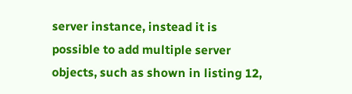server instance, instead it is possible to add multiple server objects, such as shown in listing 12,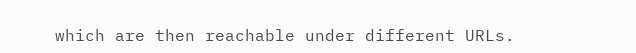which are then reachable under different URLs.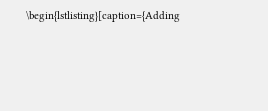\begin{lstlisting}[caption={Adding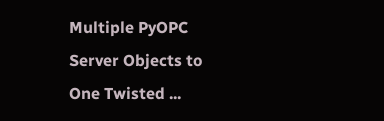Multiple PyOPC Server Objects to
One Twisted ...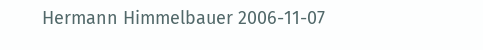Hermann Himmelbauer 2006-11-07